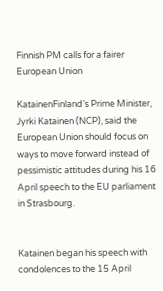Finnish PM calls for a fairer European Union

KatainenFinland’s Prime Minister, Jyrki Katainen (NCP), said the European Union should focus on ways to move forward instead of pessimistic attitudes during his 16 April speech to the EU parliament in Strasbourg.


Katainen began his speech with condolences to the 15 April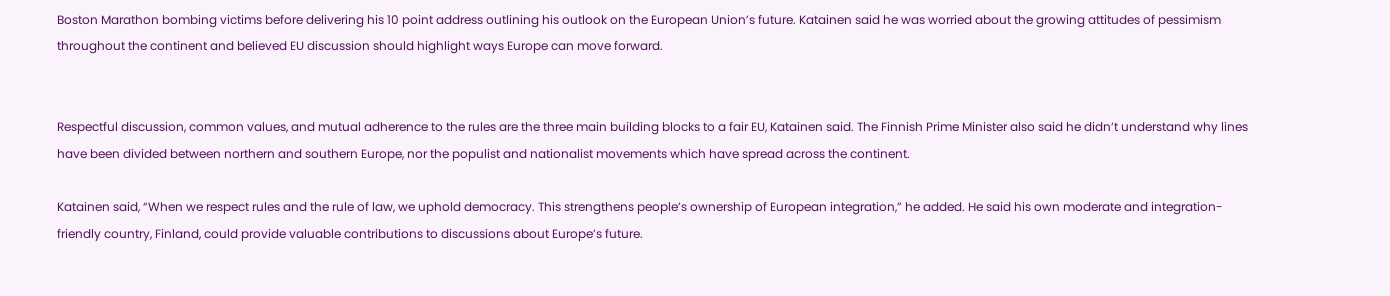Boston Marathon bombing victims before delivering his 10 point address outlining his outlook on the European Union’s future. Katainen said he was worried about the growing attitudes of pessimism throughout the continent and believed EU discussion should highlight ways Europe can move forward.


Respectful discussion, common values, and mutual adherence to the rules are the three main building blocks to a fair EU, Katainen said. The Finnish Prime Minister also said he didn’t understand why lines have been divided between northern and southern Europe, nor the populist and nationalist movements which have spread across the continent.

Katainen said, “When we respect rules and the rule of law, we uphold democracy. This strengthens people’s ownership of European integration,” he added. He said his own moderate and integration-friendly country, Finland, could provide valuable contributions to discussions about Europe’s future.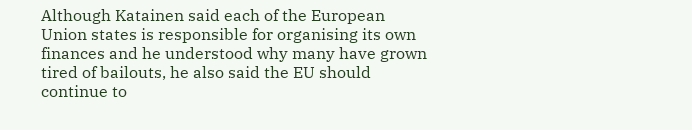Although Katainen said each of the European Union states is responsible for organising its own finances and he understood why many have grown tired of bailouts, he also said the EU should continue to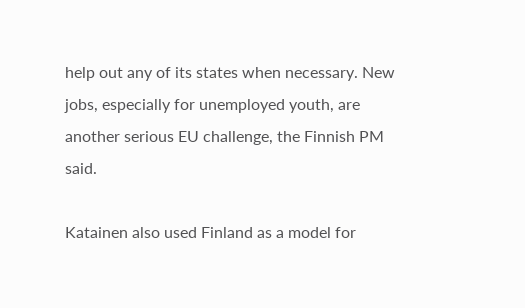help out any of its states when necessary. New jobs, especially for unemployed youth, are another serious EU challenge, the Finnish PM said.

Katainen also used Finland as a model for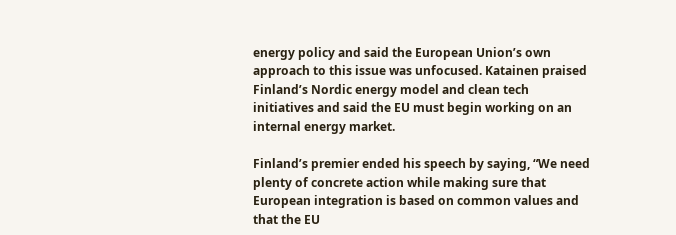energy policy and said the European Union’s own approach to this issue was unfocused. Katainen praised Finland’s Nordic energy model and clean tech initiatives and said the EU must begin working on an internal energy market.

Finland’s premier ended his speech by saying, “We need plenty of concrete action while making sure that European integration is based on common values and that the EU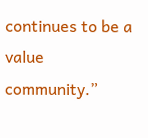continues to be a value community.”